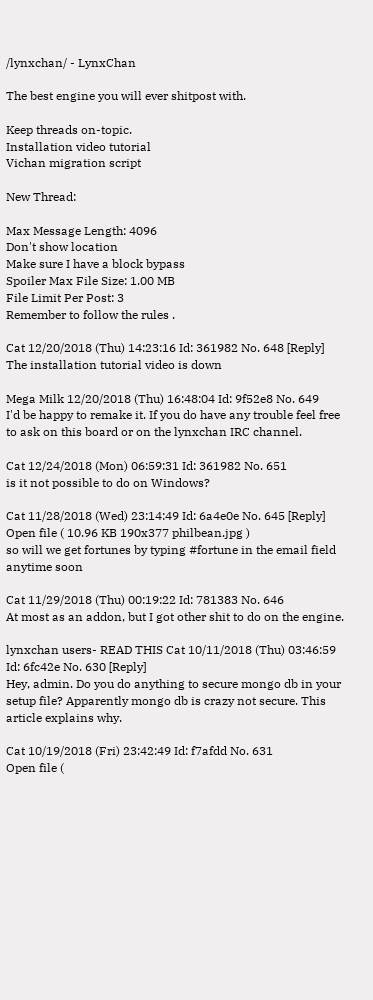/lynxchan/ - LynxChan

The best engine you will ever shitpost with.

Keep threads on-topic.
Installation video tutorial
Vichan migration script

New Thread:

Max Message Length: 4096
Don't show location
Make sure I have a block bypass
Spoiler Max File Size: 1.00 MB
File Limit Per Post: 3
Remember to follow the rules .

Cat 12/20/2018 (Thu) 14:23:16 Id: 361982 No. 648 [Reply]
The installation tutorial video is down

Mega Milk 12/20/2018 (Thu) 16:48:04 Id: 9f52e8 No. 649
I'd be happy to remake it. If you do have any trouble feel free to ask on this board or on the lynxchan IRC channel.

Cat 12/24/2018 (Mon) 06:59:31 Id: 361982 No. 651
is it not possible to do on Windows?

Cat 11/28/2018 (Wed) 23:14:49 Id: 6a4e0e No. 645 [Reply]
Open file ( 10.96 KB 190x377 philbean.jpg )
so will we get fortunes by typing #fortune in the email field anytime soon

Cat 11/29/2018 (Thu) 00:19:22 Id: 781383 No. 646
At most as an addon, but I got other shit to do on the engine.

lynxchan users- READ THIS Cat 10/11/2018 (Thu) 03:46:59 Id: 6fc42e No. 630 [Reply]
Hey, admin. Do you do anything to secure mongo db in your setup file? Apparently mongo db is crazy not secure. This article explains why.

Cat 10/19/2018 (Fri) 23:42:49 Id: f7afdd No. 631
Open file (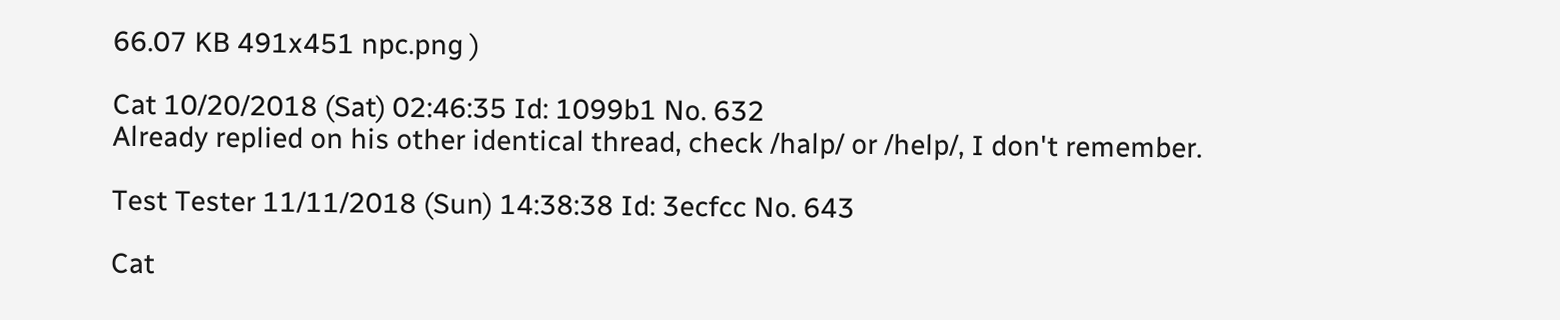66.07 KB 491x451 npc.png )

Cat 10/20/2018 (Sat) 02:46:35 Id: 1099b1 No. 632
Already replied on his other identical thread, check /halp/ or /help/, I don't remember.

Test Tester 11/11/2018 (Sun) 14:38:38 Id: 3ecfcc No. 643

Cat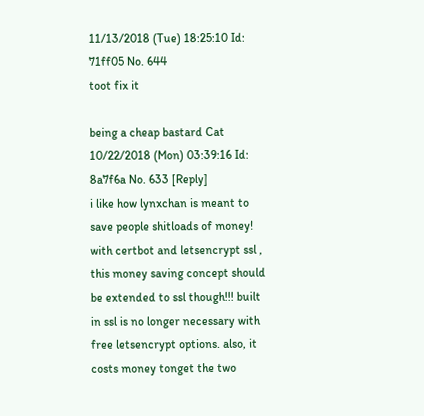11/13/2018 (Tue) 18:25:10 Id: 71ff05 No. 644
toot fix it

being a cheap bastard Cat 10/22/2018 (Mon) 03:39:16 Id: 8a7f6a No. 633 [Reply]
i like how lynxchan is meant to save people shitloads of money! with certbot and letsencrypt ssl , this money saving concept should be extended to ssl though!!! built in ssl is no longer necessary with free letsencrypt options. also, it costs money tonget the two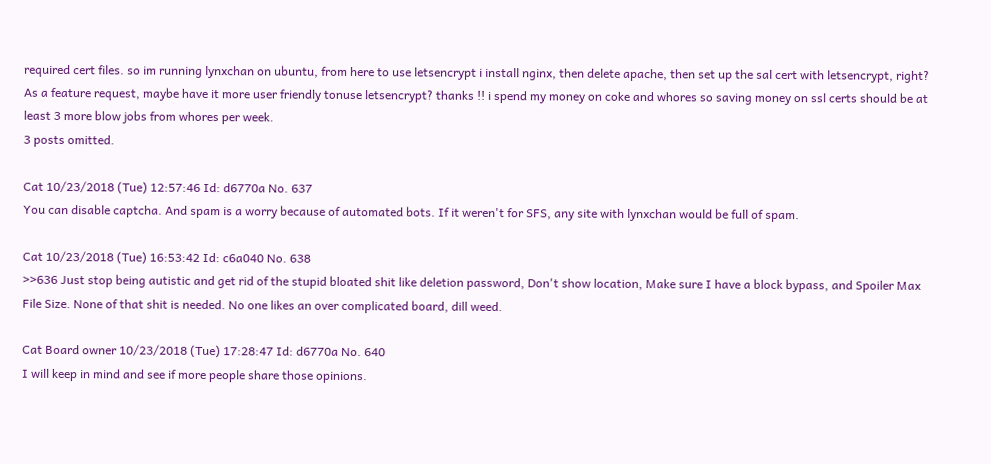required cert files. so im running lynxchan on ubuntu, from here to use letsencrypt i install nginx, then delete apache, then set up the sal cert with letsencrypt, right? As a feature request, maybe have it more user friendly tonuse letsencrypt? thanks !! i spend my money on coke and whores so saving money on ssl certs should be at least 3 more blow jobs from whores per week.
3 posts omitted.

Cat 10/23/2018 (Tue) 12:57:46 Id: d6770a No. 637
You can disable captcha. And spam is a worry because of automated bots. If it weren't for SFS, any site with lynxchan would be full of spam.

Cat 10/23/2018 (Tue) 16:53:42 Id: c6a040 No. 638
>>636 Just stop being autistic and get rid of the stupid bloated shit like deletion password, Don't show location, Make sure I have a block bypass, and Spoiler Max File Size. None of that shit is needed. No one likes an over complicated board, dill weed.

Cat Board owner 10/23/2018 (Tue) 17:28:47 Id: d6770a No. 640
I will keep in mind and see if more people share those opinions.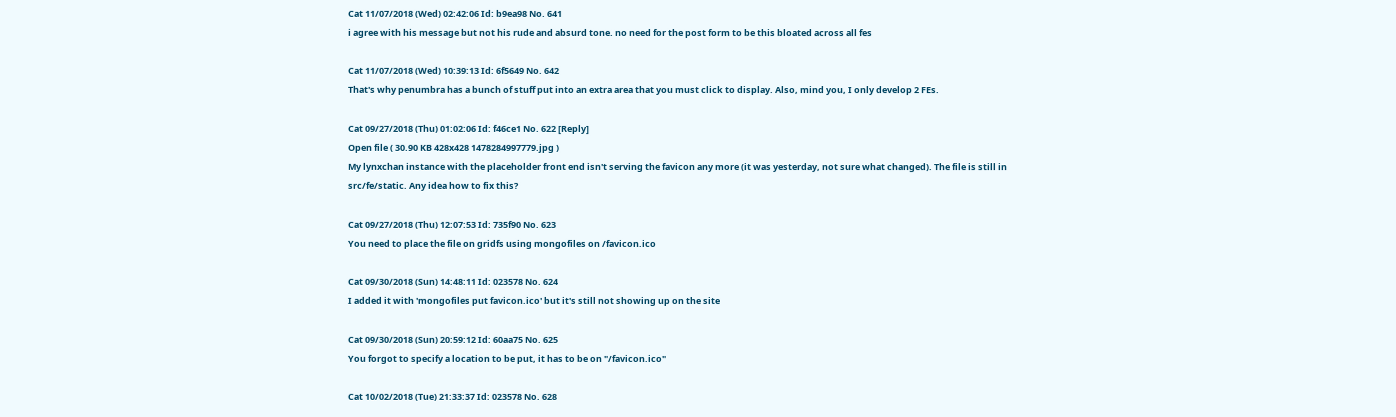Cat 11/07/2018 (Wed) 02:42:06 Id: b9ea98 No. 641
i agree with his message but not his rude and absurd tone. no need for the post form to be this bloated across all fes

Cat 11/07/2018 (Wed) 10:39:13 Id: 6f5649 No. 642
That's why penumbra has a bunch of stuff put into an extra area that you must click to display. Also, mind you, I only develop 2 FEs.

Cat 09/27/2018 (Thu) 01:02:06 Id: f46ce1 No. 622 [Reply]
Open file ( 30.90 KB 428x428 1478284997779.jpg )
My lynxchan instance with the placeholder front end isn't serving the favicon any more (it was yesterday, not sure what changed). The file is still in src/fe/static. Any idea how to fix this?

Cat 09/27/2018 (Thu) 12:07:53 Id: 735f90 No. 623
You need to place the file on gridfs using mongofiles on /favicon.ico

Cat 09/30/2018 (Sun) 14:48:11 Id: 023578 No. 624
I added it with 'mongofiles put favicon.ico' but it's still not showing up on the site

Cat 09/30/2018 (Sun) 20:59:12 Id: 60aa75 No. 625
You forgot to specify a location to be put, it has to be on "/favicon.ico"

Cat 10/02/2018 (Tue) 21:33:37 Id: 023578 No. 628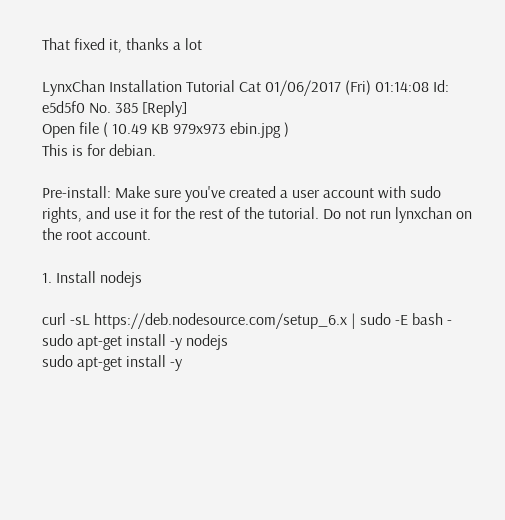That fixed it, thanks a lot

LynxChan Installation Tutorial Cat 01/06/2017 (Fri) 01:14:08 Id: e5d5f0 No. 385 [Reply]
Open file ( 10.49 KB 979x973 ebin.jpg )
This is for debian.

Pre-install: Make sure you've created a user account with sudo rights, and use it for the rest of the tutorial. Do not run lynxchan on the root account.

1. Install nodejs

curl -sL https://deb.nodesource.com/setup_6.x | sudo -E bash -
sudo apt-get install -y nodejs
sudo apt-get install -y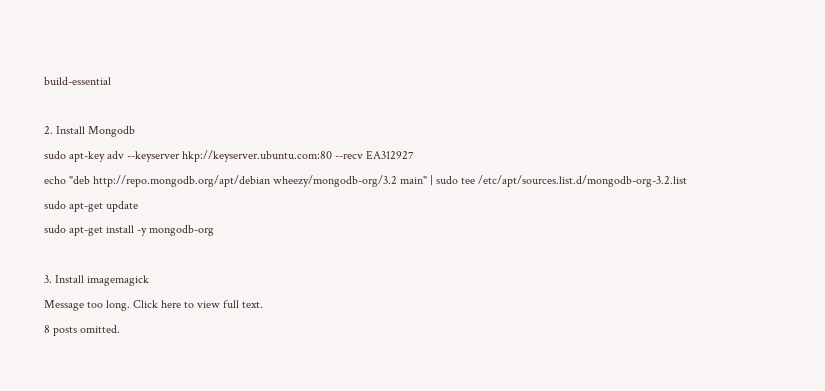build-essential

2. Install Mongodb
sudo apt-key adv --keyserver hkp://keyserver.ubuntu.com:80 --recv EA312927
echo "deb http://repo.mongodb.org/apt/debian wheezy/mongodb-org/3.2 main" | sudo tee /etc/apt/sources.list.d/mongodb-org-3.2.list
sudo apt-get update
sudo apt-get install -y mongodb-org

3. Install imagemagick
Message too long. Click here to view full text.
8 posts omitted.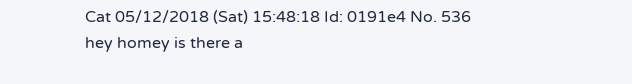Cat 05/12/2018 (Sat) 15:48:18 Id: 0191e4 No. 536
hey homey is there a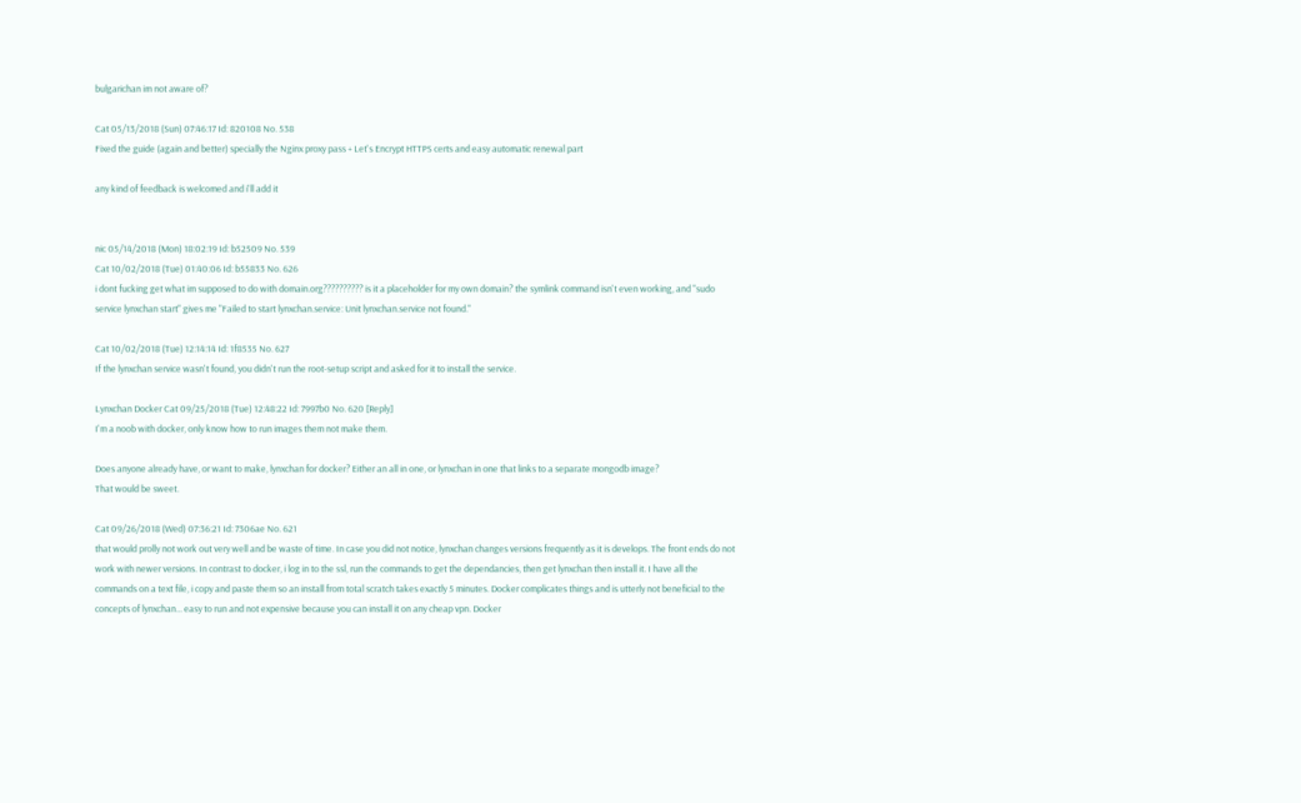bulgarichan im not aware of?

Cat 05/13/2018 (Sun) 07:46:17 Id: 820108 No. 538
Fixed the guide (again and better) specially the Nginx proxy pass + Let's Encrypt HTTPS certs and easy automatic renewal part

any kind of feedback is welcomed and i'll add it


nic 05/14/2018 (Mon) 18:02:19 Id: b52509 No. 539
Cat 10/02/2018 (Tue) 01:40:06 Id: b55833 No. 626
i dont fucking get what im supposed to do with domain.org?????????? is it a placeholder for my own domain? the symlink command isn't even working, and "sudo service lynxchan start" gives me "Failed to start lynxchan.service: Unit lynxchan.service not found."

Cat 10/02/2018 (Tue) 12:14:14 Id: 1f8535 No. 627
If the lynxchan service wasn't found, you didn't run the root-setup script and asked for it to install the service.

Lynxchan Docker Cat 09/25/2018 (Tue) 12:48:22 Id: 7997b0 No. 620 [Reply]
I'm a noob with docker, only know how to run images them not make them.

Does anyone already have, or want to make, lynxchan for docker? Either an all in one, or lynxchan in one that links to a separate mongodb image?
That would be sweet.

Cat 09/26/2018 (Wed) 07:36:21 Id: 7306ae No. 621
that would prolly not work out very well and be waste of time. In case you did not notice, lynxchan changes versions frequently as it is develops. The front ends do not work with newer versions. In contrast to docker, i log in to the ssl, run the commands to get the dependancies, then get lynxchan then install it. I have all the commands on a text file, i copy and paste them so an install from total scratch takes exactly 5 minutes. Docker complicates things and is utterly not beneficial to the concepts of lynxchan... easy to run and not expensive because you can install it on any cheap vpn. Docker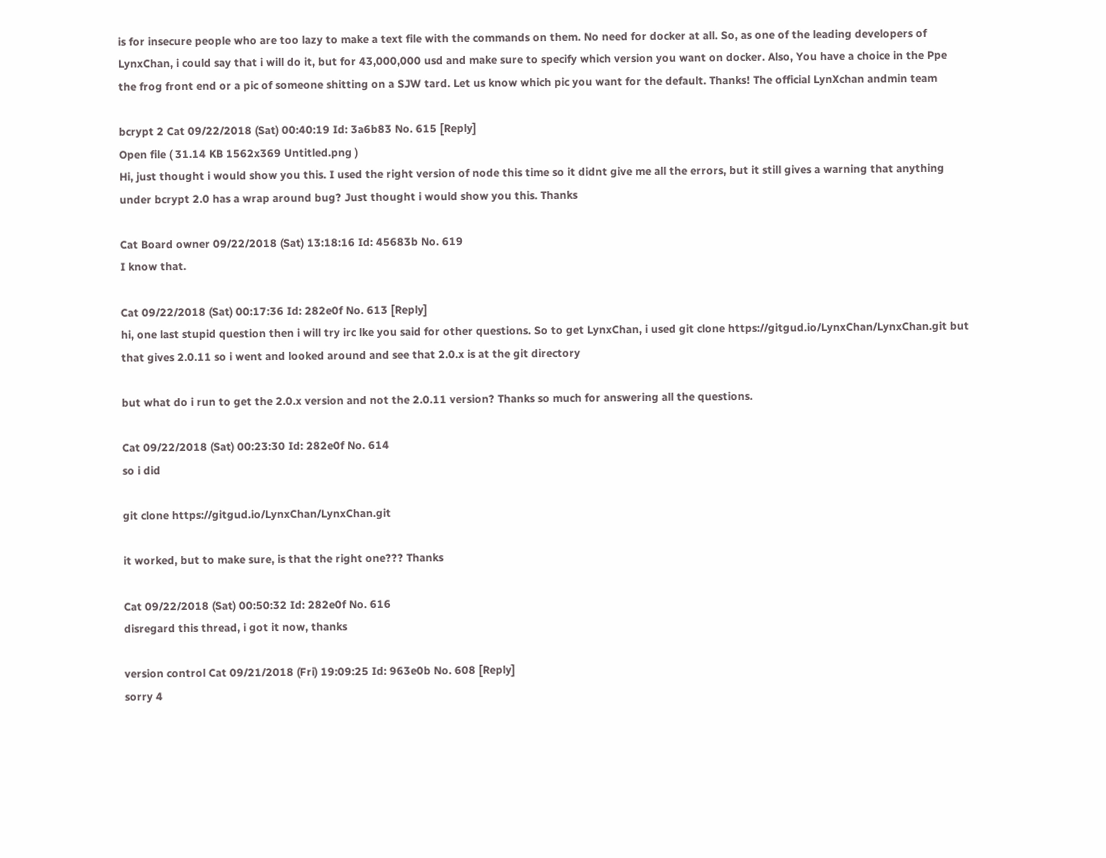is for insecure people who are too lazy to make a text file with the commands on them. No need for docker at all. So, as one of the leading developers of LynxChan, i could say that i will do it, but for 43,000,000 usd and make sure to specify which version you want on docker. Also, You have a choice in the Ppe the frog front end or a pic of someone shitting on a SJW tard. Let us know which pic you want for the default. Thanks! The official LynXchan andmin team

bcrypt 2 Cat 09/22/2018 (Sat) 00:40:19 Id: 3a6b83 No. 615 [Reply]
Open file ( 31.14 KB 1562x369 Untitled.png )
Hi, just thought i would show you this. I used the right version of node this time so it didnt give me all the errors, but it still gives a warning that anything under bcrypt 2.0 has a wrap around bug? Just thought i would show you this. Thanks

Cat Board owner 09/22/2018 (Sat) 13:18:16 Id: 45683b No. 619
I know that.

Cat 09/22/2018 (Sat) 00:17:36 Id: 282e0f No. 613 [Reply]
hi, one last stupid question then i will try irc lke you said for other questions. So to get LynxChan, i used git clone https://gitgud.io/LynxChan/LynxChan.git but that gives 2.0.11 so i went and looked around and see that 2.0.x is at the git directory

but what do i run to get the 2.0.x version and not the 2.0.11 version? Thanks so much for answering all the questions.

Cat 09/22/2018 (Sat) 00:23:30 Id: 282e0f No. 614
so i did

git clone https://gitgud.io/LynxChan/LynxChan.git

it worked, but to make sure, is that the right one??? Thanks

Cat 09/22/2018 (Sat) 00:50:32 Id: 282e0f No. 616
disregard this thread, i got it now, thanks

version control Cat 09/21/2018 (Fri) 19:09:25 Id: 963e0b No. 608 [Reply]
sorry 4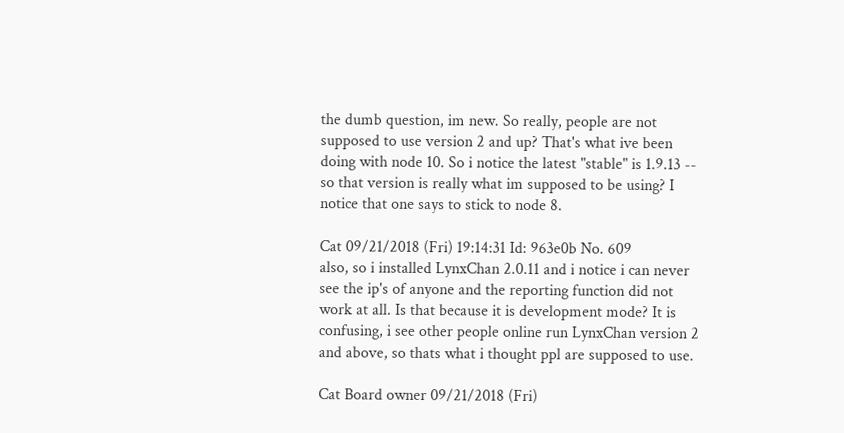the dumb question, im new. So really, people are not supposed to use version 2 and up? That's what ive been doing with node 10. So i notice the latest "stable" is 1.9.13 -- so that version is really what im supposed to be using? I notice that one says to stick to node 8.

Cat 09/21/2018 (Fri) 19:14:31 Id: 963e0b No. 609
also, so i installed LynxChan 2.0.11 and i notice i can never see the ip's of anyone and the reporting function did not work at all. Is that because it is development mode? It is confusing, i see other people online run LynxChan version 2 and above, so thats what i thought ppl are supposed to use.

Cat Board owner 09/21/2018 (Fri)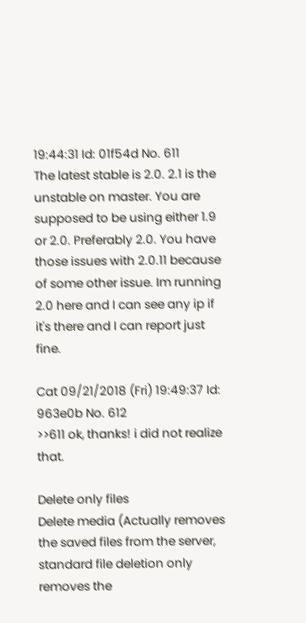19:44:31 Id: 01f54d No. 611
The latest stable is 2.0. 2.1 is the unstable on master. You are supposed to be using either 1.9 or 2.0. Preferably 2.0. You have those issues with 2.0.11 because of some other issue. Im running 2.0 here and I can see any ip if it's there and I can report just fine.

Cat 09/21/2018 (Fri) 19:49:37 Id: 963e0b No. 612
>>611 ok, thanks! i did not realize that.

Delete only files
Delete media (Actually removes the saved files from the server, standard file deletion only removes the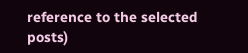reference to the selected posts)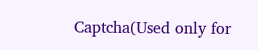Captcha(Used only for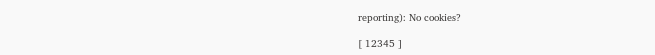reporting): No cookies?

[ 12345 ]